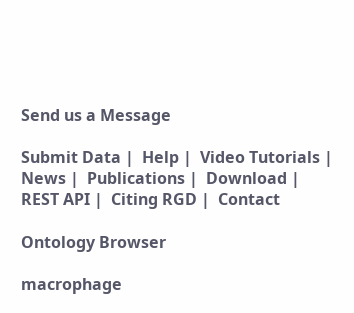Send us a Message

Submit Data |  Help |  Video Tutorials |  News |  Publications |  Download |  REST API |  Citing RGD |  Contact

Ontology Browser

macrophage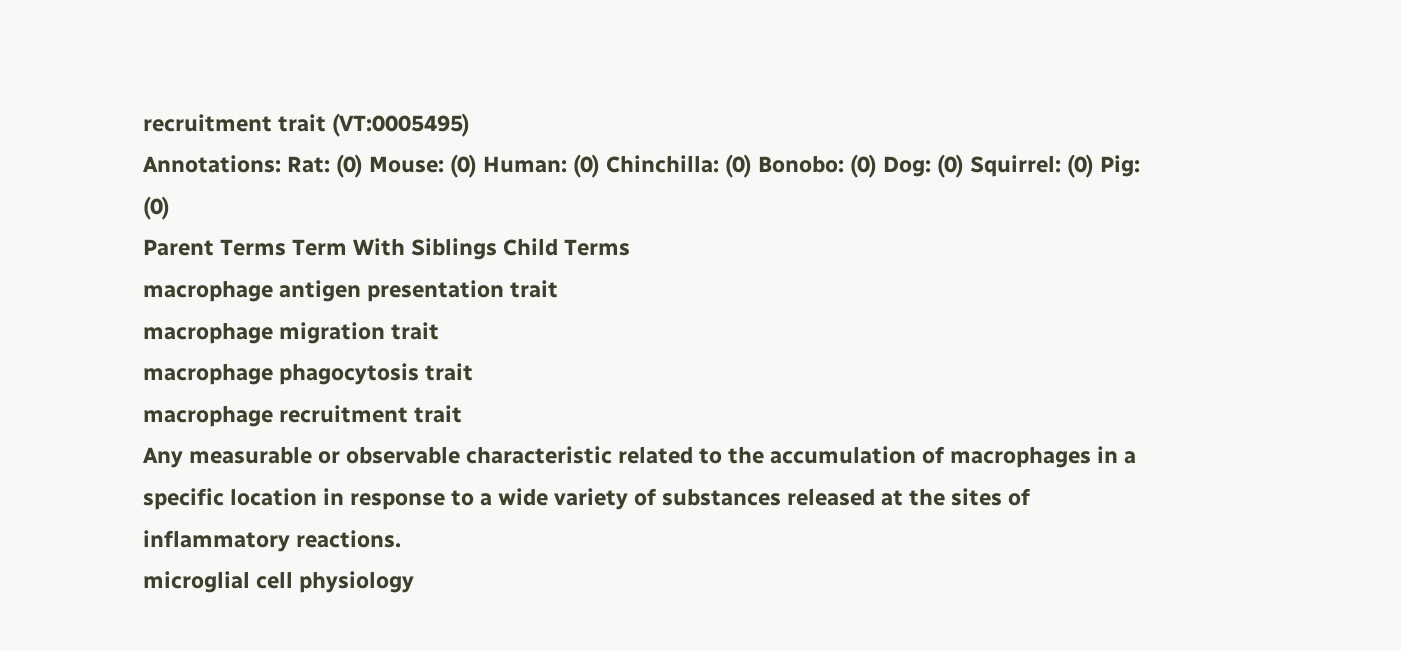recruitment trait (VT:0005495)
Annotations: Rat: (0) Mouse: (0) Human: (0) Chinchilla: (0) Bonobo: (0) Dog: (0) Squirrel: (0) Pig: (0)
Parent Terms Term With Siblings Child Terms
macrophage antigen presentation trait
macrophage migration trait
macrophage phagocytosis trait
macrophage recruitment trait
Any measurable or observable characteristic related to the accumulation of macrophages in a specific location in response to a wide variety of substances released at the sites of inflammatory reactions.
microglial cell physiology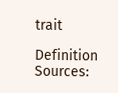trait

Definition Sources: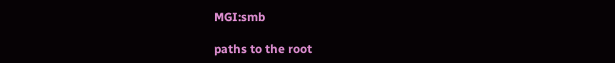MGI:smb

paths to the root